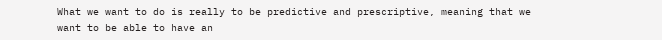What we want to do is really to be predictive and prescriptive, meaning that we want to be able to have an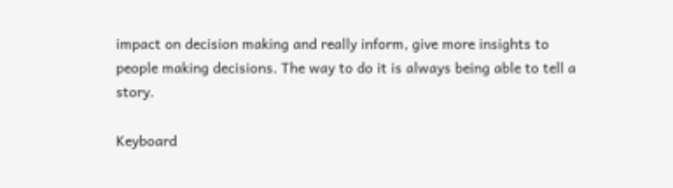impact on decision making and really inform, give more insights to people making decisions. The way to do it is always being able to tell a story.

Keyboard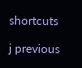shortcuts

j previous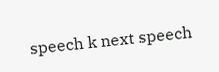speech k next speech